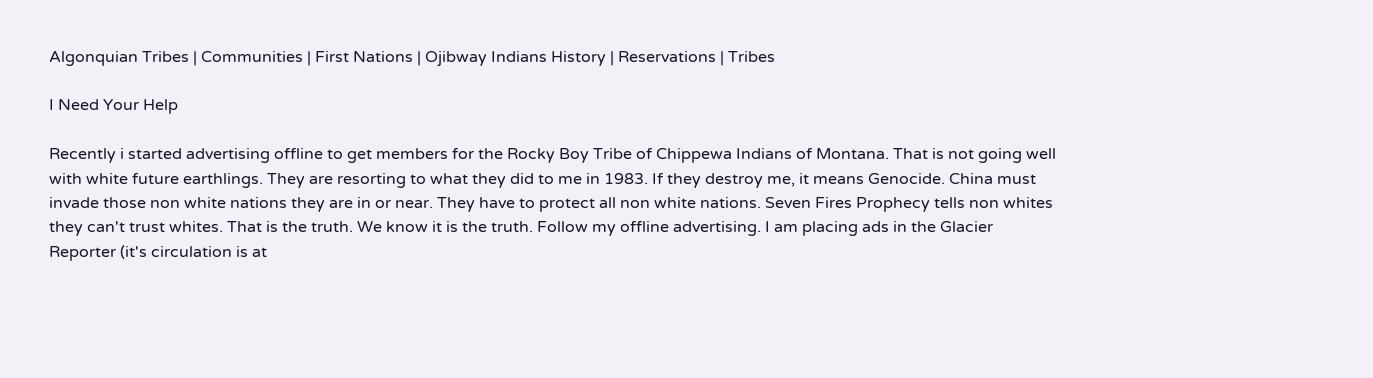Algonquian Tribes | Communities | First Nations | Ojibway Indians History | Reservations | Tribes

I Need Your Help

Recently i started advertising offline to get members for the Rocky Boy Tribe of Chippewa Indians of Montana. That is not going well with white future earthlings. They are resorting to what they did to me in 1983. If they destroy me, it means Genocide. China must invade those non white nations they are in or near. They have to protect all non white nations. Seven Fires Prophecy tells non whites they can't trust whites. That is the truth. We know it is the truth. Follow my offline advertising. I am placing ads in the Glacier Reporter (it's circulation is at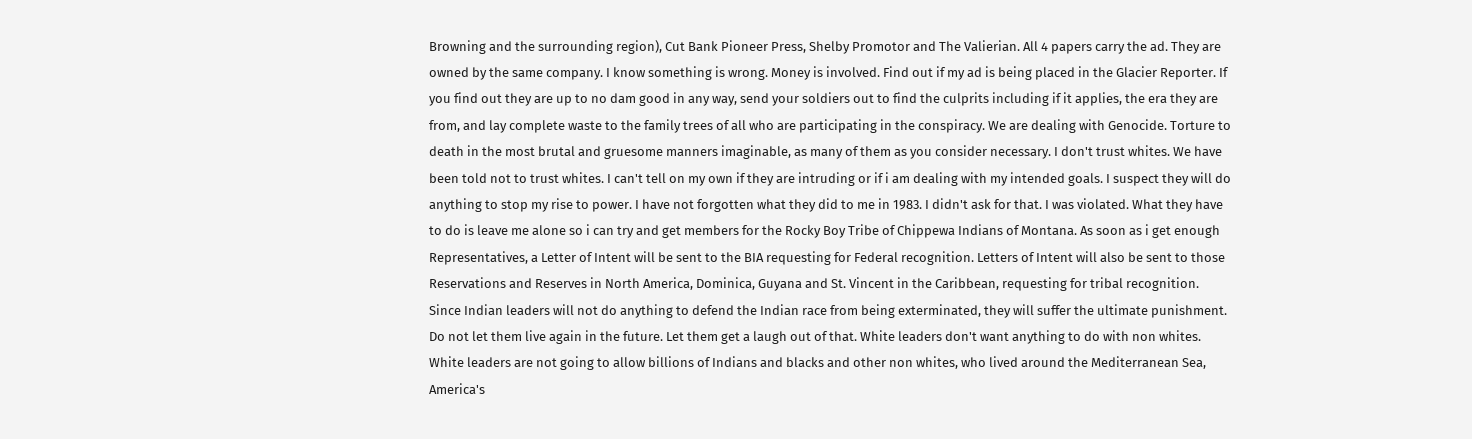Browning and the surrounding region), Cut Bank Pioneer Press, Shelby Promotor and The Valierian. All 4 papers carry the ad. They are owned by the same company. I know something is wrong. Money is involved. Find out if my ad is being placed in the Glacier Reporter. If you find out they are up to no dam good in any way, send your soldiers out to find the culprits including if it applies, the era they are from, and lay complete waste to the family trees of all who are participating in the conspiracy. We are dealing with Genocide. Torture to death in the most brutal and gruesome manners imaginable, as many of them as you consider necessary. I don't trust whites. We have been told not to trust whites. I can't tell on my own if they are intruding or if i am dealing with my intended goals. I suspect they will do anything to stop my rise to power. I have not forgotten what they did to me in 1983. I didn't ask for that. I was violated. What they have to do is leave me alone so i can try and get members for the Rocky Boy Tribe of Chippewa Indians of Montana. As soon as i get enough Representatives, a Letter of Intent will be sent to the BIA requesting for Federal recognition. Letters of Intent will also be sent to those Reservations and Reserves in North America, Dominica, Guyana and St. Vincent in the Caribbean, requesting for tribal recognition. Since Indian leaders will not do anything to defend the Indian race from being exterminated, they will suffer the ultimate punishment. Do not let them live again in the future. Let them get a laugh out of that. White leaders don't want anything to do with non whites. White leaders are not going to allow billions of Indians and blacks and other non whites, who lived around the Mediterranean Sea, America's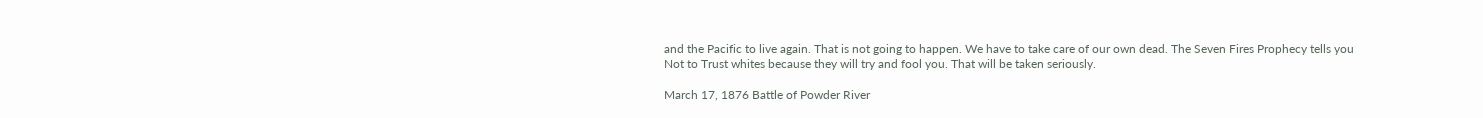and the Pacific to live again. That is not going to happen. We have to take care of our own dead. The Seven Fires Prophecy tells you Not to Trust whites because they will try and fool you. That will be taken seriously.

March 17, 1876 Battle of Powder River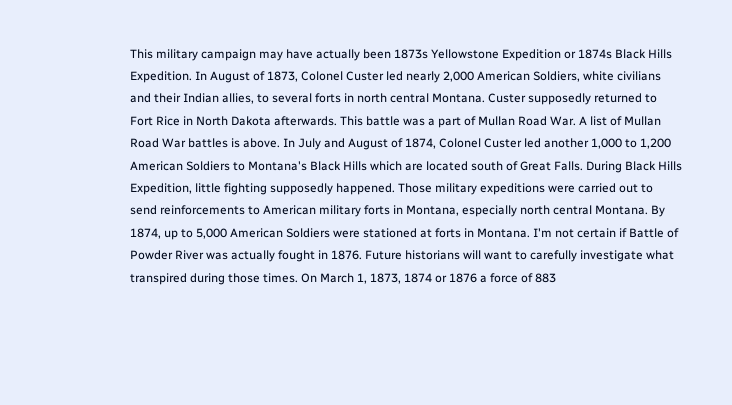This military campaign may have actually been 1873s Yellowstone Expedition or 1874s Black Hills Expedition. In August of 1873, Colonel Custer led nearly 2,000 American Soldiers, white civilians and their Indian allies, to several forts in north central Montana. Custer supposedly returned to Fort Rice in North Dakota afterwards. This battle was a part of Mullan Road War. A list of Mullan Road War battles is above. In July and August of 1874, Colonel Custer led another 1,000 to 1,200 American Soldiers to Montana's Black Hills which are located south of Great Falls. During Black Hills Expedition, little fighting supposedly happened. Those military expeditions were carried out to send reinforcements to American military forts in Montana, especially north central Montana. By 1874, up to 5,000 American Soldiers were stationed at forts in Montana. I'm not certain if Battle of Powder River was actually fought in 1876. Future historians will want to carefully investigate what transpired during those times. On March 1, 1873, 1874 or 1876 a force of 883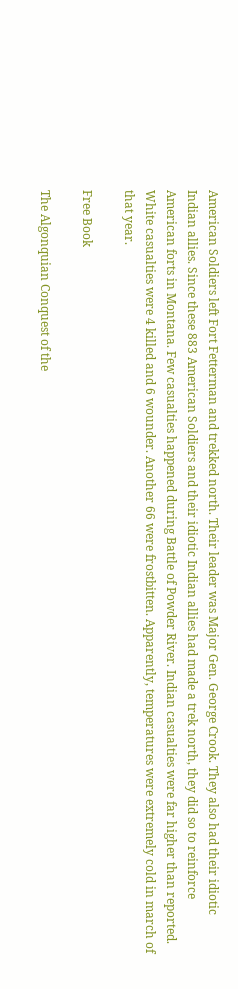American Soldiers left Fort Fetterman and trekked north. Their leader was Major Gen. George Crook. They also had their idiotic Indian allies. Since these 883 American Soldiers and their idiotic Indian allies had made a trek north, they did so to reinforce American forts in Montana. Few casualties happened during Battle of Powder River. Indian casualties were far higher than reported. White casualties were 4 killed and 6 wounder. Another 66 were frostbitten. Apparently, temperatures were extremely cold in march of that year.

Free Book

The Algonquian Conquest of the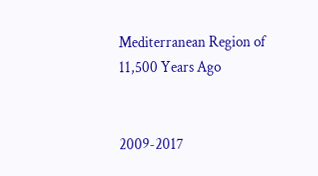Mediterranean Region of 11,500 Years Ago


2009-2017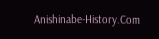Anishinabe-History.Com